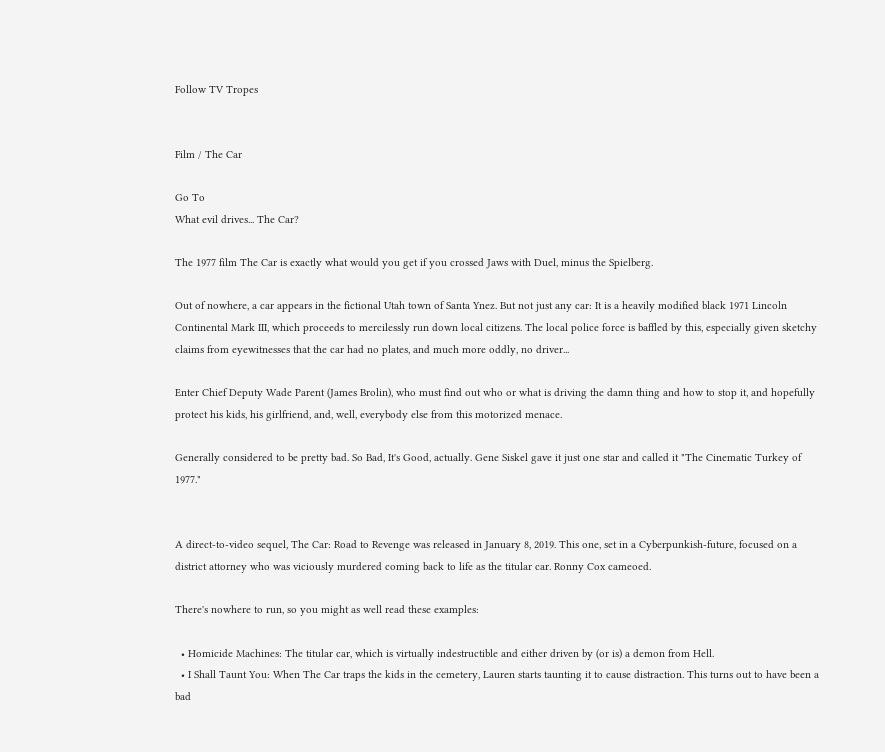Follow TV Tropes


Film / The Car

Go To
What evil drives... The Car?

The 1977 film The Car is exactly what would you get if you crossed Jaws with Duel, minus the Spielberg.

Out of nowhere, a car appears in the fictional Utah town of Santa Ynez. But not just any car: It is a heavily modified black 1971 Lincoln Continental Mark III, which proceeds to mercilessly run down local citizens. The local police force is baffled by this, especially given sketchy claims from eyewitnesses that the car had no plates, and much more oddly, no driver...

Enter Chief Deputy Wade Parent (James Brolin), who must find out who or what is driving the damn thing and how to stop it, and hopefully protect his kids, his girlfriend, and, well, everybody else from this motorized menace.

Generally considered to be pretty bad. So Bad, It's Good, actually. Gene Siskel gave it just one star and called it "The Cinematic Turkey of 1977."


A direct-to-video sequel, The Car: Road to Revenge was released in January 8, 2019. This one, set in a Cyberpunkish-future, focused on a district attorney who was viciously murdered coming back to life as the titular car. Ronny Cox cameoed.

There's nowhere to run, so you might as well read these examples:

  • Homicide Machines: The titular car, which is virtually indestructible and either driven by (or is) a demon from Hell.
  • I Shall Taunt You: When The Car traps the kids in the cemetery, Lauren starts taunting it to cause distraction. This turns out to have been a bad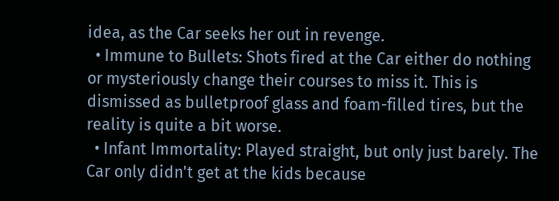idea, as the Car seeks her out in revenge.
  • Immune to Bullets: Shots fired at the Car either do nothing or mysteriously change their courses to miss it. This is dismissed as bulletproof glass and foam-filled tires, but the reality is quite a bit worse.
  • Infant Immortality: Played straight, but only just barely. The Car only didn't get at the kids because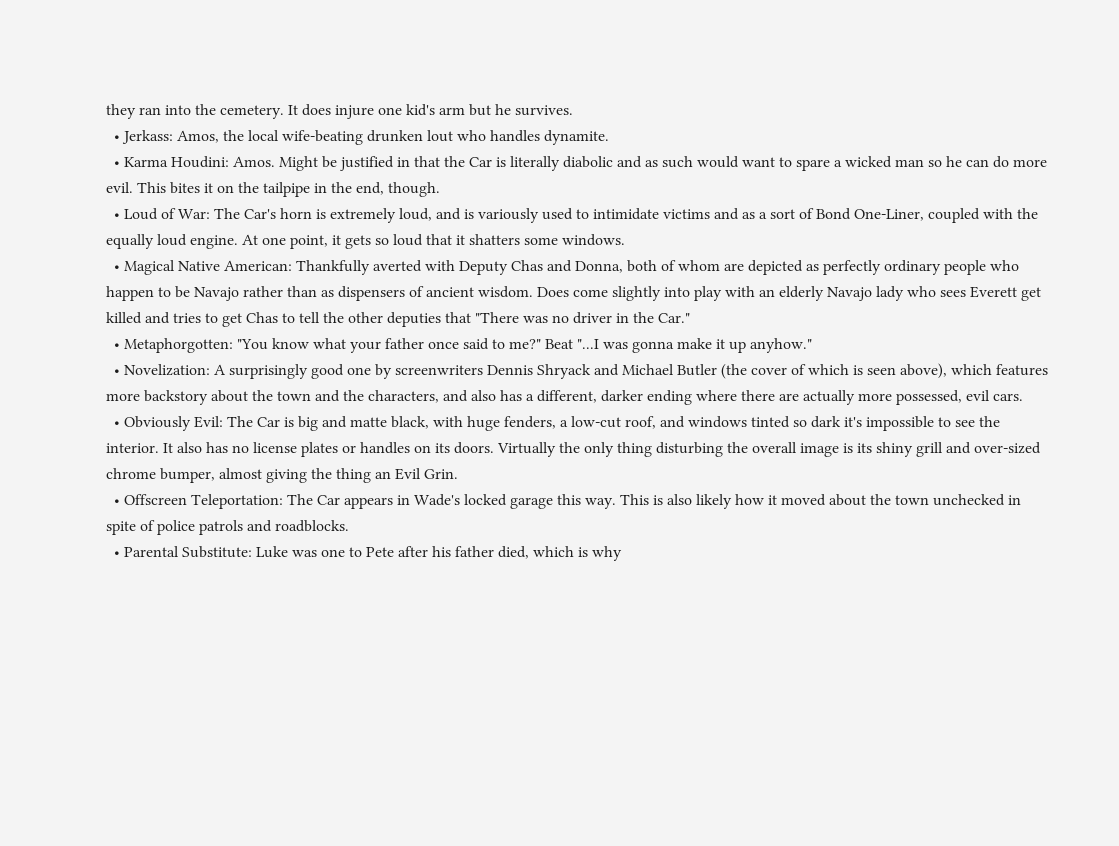they ran into the cemetery. It does injure one kid's arm but he survives.
  • Jerkass: Amos, the local wife-beating drunken lout who handles dynamite.
  • Karma Houdini: Amos. Might be justified in that the Car is literally diabolic and as such would want to spare a wicked man so he can do more evil. This bites it on the tailpipe in the end, though.
  • Loud of War: The Car's horn is extremely loud, and is variously used to intimidate victims and as a sort of Bond One-Liner, coupled with the equally loud engine. At one point, it gets so loud that it shatters some windows.
  • Magical Native American: Thankfully averted with Deputy Chas and Donna, both of whom are depicted as perfectly ordinary people who happen to be Navajo rather than as dispensers of ancient wisdom. Does come slightly into play with an elderly Navajo lady who sees Everett get killed and tries to get Chas to tell the other deputies that "There was no driver in the Car."
  • Metaphorgotten: "You know what your father once said to me?" Beat "...I was gonna make it up anyhow."
  • Novelization: A surprisingly good one by screenwriters Dennis Shryack and Michael Butler (the cover of which is seen above), which features more backstory about the town and the characters, and also has a different, darker ending where there are actually more possessed, evil cars.
  • Obviously Evil: The Car is big and matte black, with huge fenders, a low-cut roof, and windows tinted so dark it's impossible to see the interior. It also has no license plates or handles on its doors. Virtually the only thing disturbing the overall image is its shiny grill and over-sized chrome bumper, almost giving the thing an Evil Grin.
  • Offscreen Teleportation: The Car appears in Wade's locked garage this way. This is also likely how it moved about the town unchecked in spite of police patrols and roadblocks.
  • Parental Substitute: Luke was one to Pete after his father died, which is why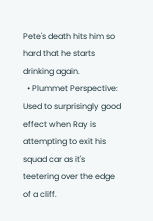Pete's death hits him so hard that he starts drinking again.
  • Plummet Perspective: Used to surprisingly good effect when Ray is attempting to exit his squad car as it's teetering over the edge of a cliff.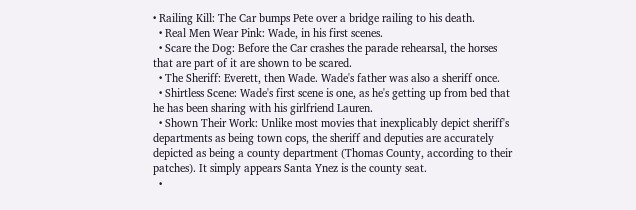• Railing Kill: The Car bumps Pete over a bridge railing to his death.
  • Real Men Wear Pink: Wade, in his first scenes.
  • Scare the Dog: Before the Car crashes the parade rehearsal, the horses that are part of it are shown to be scared.
  • The Sheriff: Everett, then Wade. Wade's father was also a sheriff once.
  • Shirtless Scene: Wade's first scene is one, as he's getting up from bed that he has been sharing with his girlfriend Lauren.
  • Shown Their Work: Unlike most movies that inexplicably depict sheriff's departments as being town cops, the sheriff and deputies are accurately depicted as being a county department (Thomas County, according to their patches). It simply appears Santa Ynez is the county seat.
  •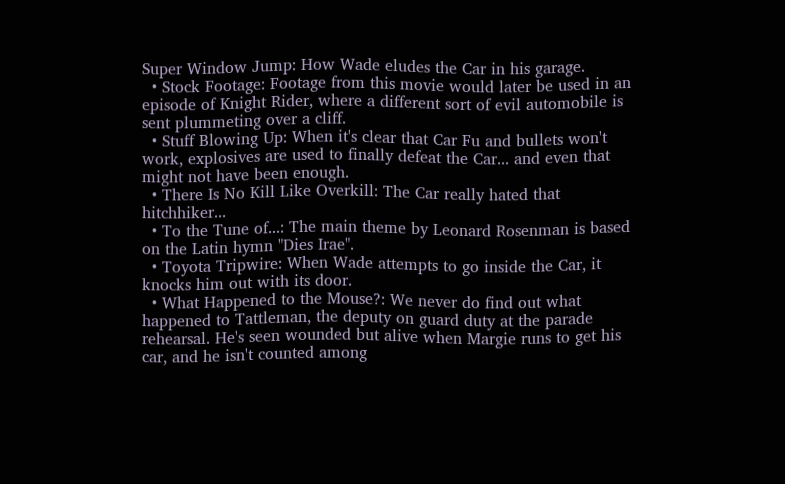Super Window Jump: How Wade eludes the Car in his garage.
  • Stock Footage: Footage from this movie would later be used in an episode of Knight Rider, where a different sort of evil automobile is sent plummeting over a cliff.
  • Stuff Blowing Up: When it's clear that Car Fu and bullets won't work, explosives are used to finally defeat the Car... and even that might not have been enough.
  • There Is No Kill Like Overkill: The Car really hated that hitchhiker...
  • To the Tune of...: The main theme by Leonard Rosenman is based on the Latin hymn "Dies Irae".
  • Toyota Tripwire: When Wade attempts to go inside the Car, it knocks him out with its door.
  • What Happened to the Mouse?: We never do find out what happened to Tattleman, the deputy on guard duty at the parade rehearsal. He's seen wounded but alive when Margie runs to get his car, and he isn't counted among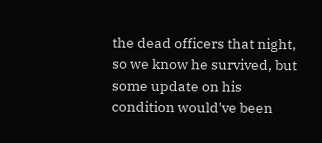the dead officers that night, so we know he survived, but some update on his condition would've been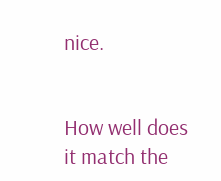nice.


How well does it match the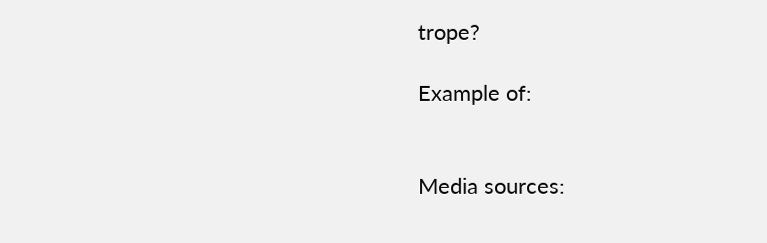trope?

Example of:


Media sources: